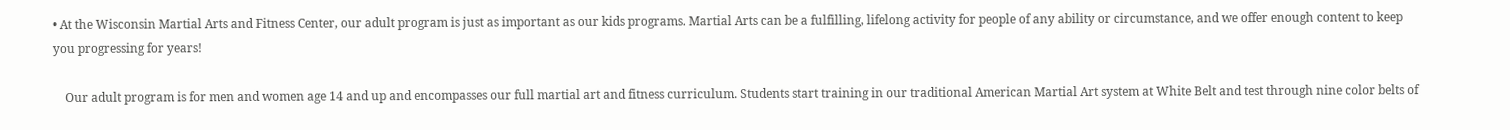• At the Wisconsin Martial Arts and Fitness Center, our adult program is just as important as our kids programs. Martial Arts can be a fulfilling, lifelong activity for people of any ability or circumstance, and we offer enough content to keep you progressing for years!

    Our adult program is for men and women age 14 and up and encompasses our full martial art and fitness curriculum. Students start training in our traditional American Martial Art system at White Belt and test through nine color belts of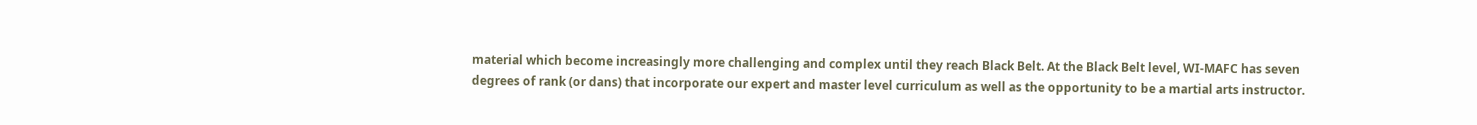material which become increasingly more challenging and complex until they reach Black Belt. At the Black Belt level, WI-MAFC has seven degrees of rank (or dans) that incorporate our expert and master level curriculum as well as the opportunity to be a martial arts instructor.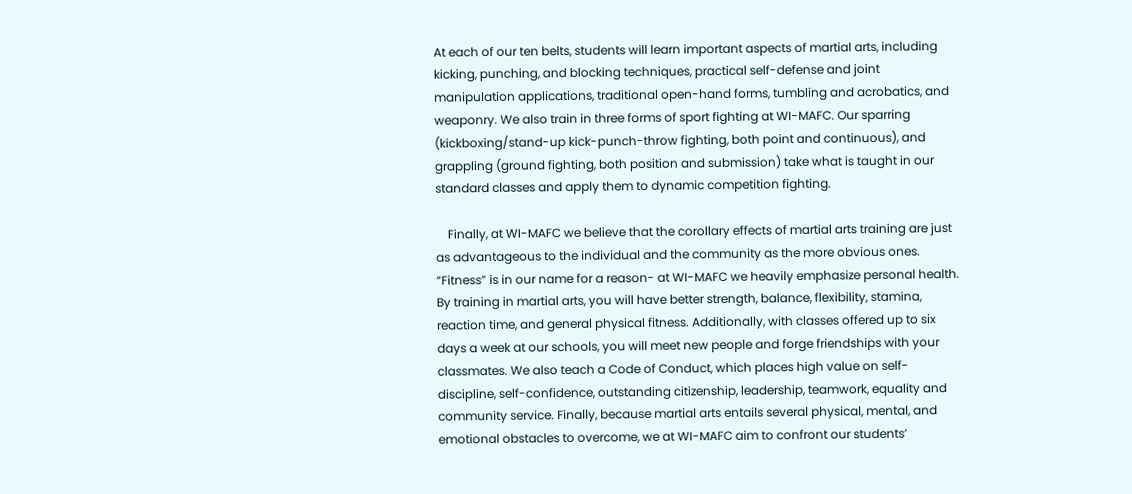At each of our ten belts, students will learn important aspects of martial arts, including kicking, punching, and blocking techniques, practical self-defense and joint manipulation applications, traditional open-hand forms, tumbling and acrobatics, and weaponry. We also train in three forms of sport fighting at WI-MAFC. Our sparring (kickboxing/stand-up kick-punch-throw fighting, both point and continuous), and grappling (ground fighting, both position and submission) take what is taught in our standard classes and apply them to dynamic competition fighting.

    Finally, at WI-MAFC we believe that the corollary effects of martial arts training are just as advantageous to the individual and the community as the more obvious ones. “Fitness” is in our name for a reason- at WI-MAFC we heavily emphasize personal health. By training in martial arts, you will have better strength, balance, flexibility, stamina, reaction time, and general physical fitness. Additionally, with classes offered up to six days a week at our schools, you will meet new people and forge friendships with your classmates. We also teach a Code of Conduct, which places high value on self-discipline, self-confidence, outstanding citizenship, leadership, teamwork, equality and community service. Finally, because martial arts entails several physical, mental, and emotional obstacles to overcome, we at WI-MAFC aim to confront our students’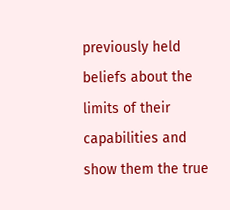previously held beliefs about the limits of their capabilities and show them the true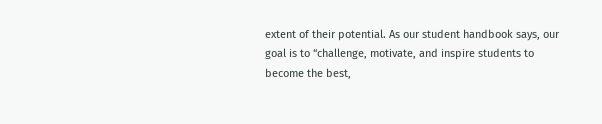extent of their potential. As our student handbook says, our goal is to “challenge, motivate, and inspire students to become the best,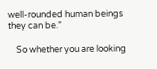well-rounded human beings they can be.”

    So whether you are looking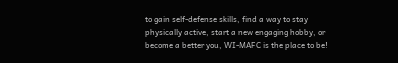to gain self-defense skills, find a way to stay physically active, start a new engaging hobby, or become a better you, WI-MAFC is the place to be!